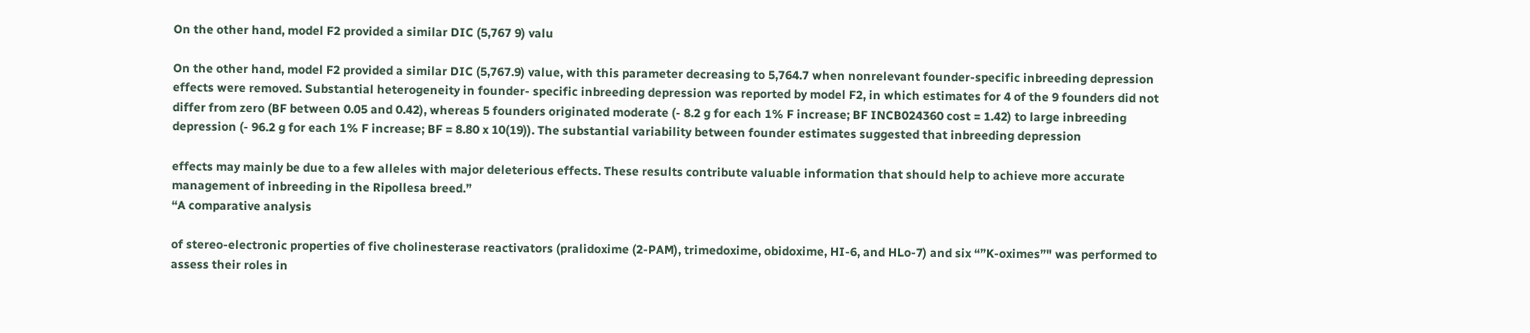On the other hand, model F2 provided a similar DIC (5,767 9) valu

On the other hand, model F2 provided a similar DIC (5,767.9) value, with this parameter decreasing to 5,764.7 when nonrelevant founder-specific inbreeding depression effects were removed. Substantial heterogeneity in founder- specific inbreeding depression was reported by model F2, in which estimates for 4 of the 9 founders did not differ from zero (BF between 0.05 and 0.42), whereas 5 founders originated moderate (- 8.2 g for each 1% F increase; BF INCB024360 cost = 1.42) to large inbreeding depression (- 96.2 g for each 1% F increase; BF = 8.80 x 10(19)). The substantial variability between founder estimates suggested that inbreeding depression

effects may mainly be due to a few alleles with major deleterious effects. These results contribute valuable information that should help to achieve more accurate management of inbreeding in the Ripollesa breed.”
“A comparative analysis

of stereo-electronic properties of five cholinesterase reactivators (pralidoxime (2-PAM), trimedoxime, obidoxime, HI-6, and HLo-7) and six “”K-oximes”" was performed to assess their roles in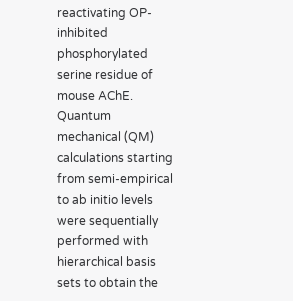reactivating OP-inhibited phosphorylated serine residue of mouse AChE. Quantum mechanical (QM) calculations starting from semi-empirical to ab initio levels were sequentially performed with hierarchical basis sets to obtain the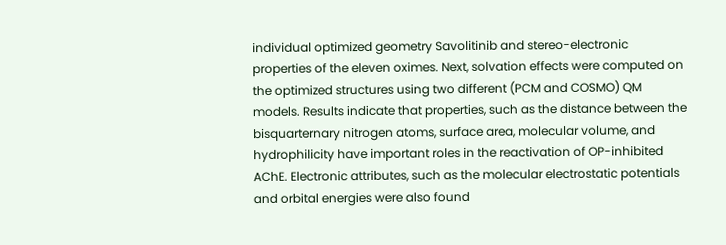individual optimized geometry Savolitinib and stereo-electronic properties of the eleven oximes. Next, solvation effects were computed on the optimized structures using two different (PCM and COSMO) QM models. Results indicate that properties, such as the distance between the bisquarternary nitrogen atoms, surface area, molecular volume, and hydrophilicity have important roles in the reactivation of OP-inhibited AChE. Electronic attributes, such as the molecular electrostatic potentials and orbital energies were also found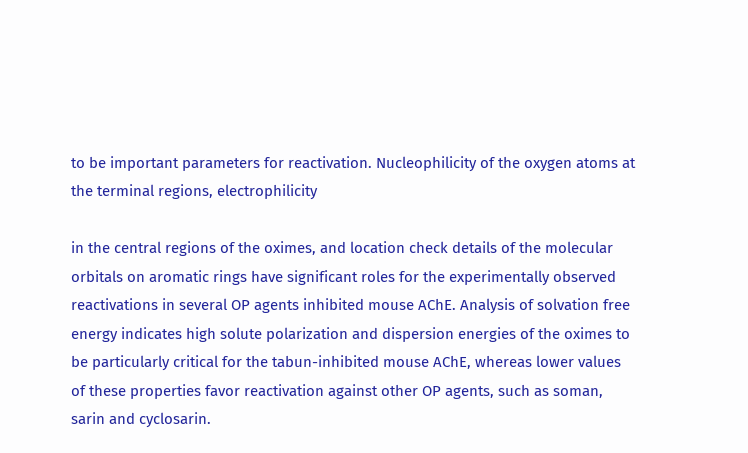to be important parameters for reactivation. Nucleophilicity of the oxygen atoms at the terminal regions, electrophilicity

in the central regions of the oximes, and location check details of the molecular orbitals on aromatic rings have significant roles for the experimentally observed reactivations in several OP agents inhibited mouse AChE. Analysis of solvation free energy indicates high solute polarization and dispersion energies of the oximes to be particularly critical for the tabun-inhibited mouse AChE, whereas lower values of these properties favor reactivation against other OP agents, such as soman, sarin and cyclosarin.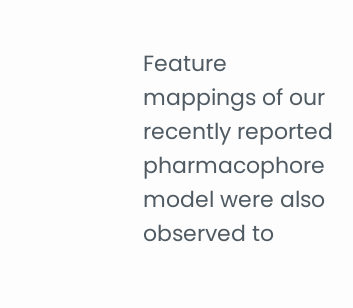Feature mappings of our recently reported pharmacophore model were also observed to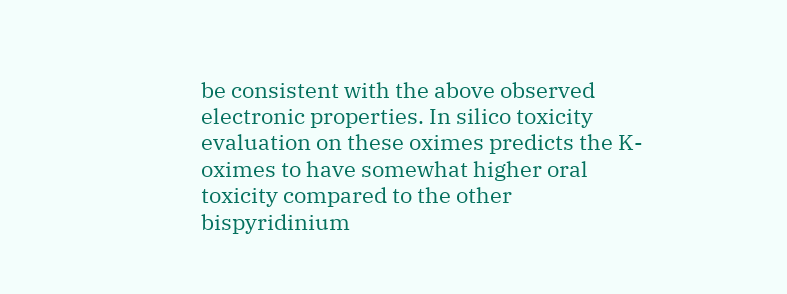be consistent with the above observed electronic properties. In silico toxicity evaluation on these oximes predicts the K-oximes to have somewhat higher oral toxicity compared to the other bispyridinium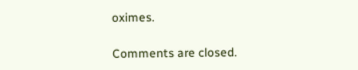oximes.

Comments are closed.